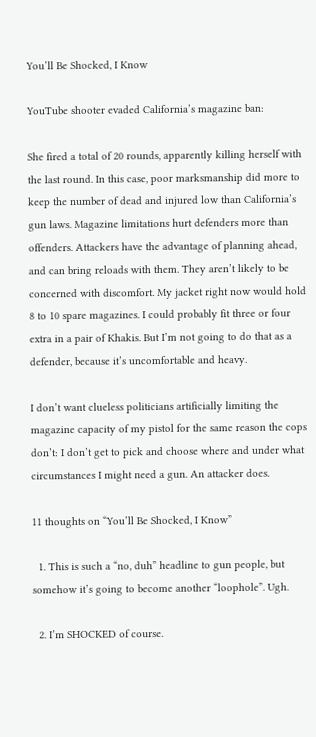You’ll Be Shocked, I Know

YouTube shooter evaded California’s magazine ban:

She fired a total of 20 rounds, apparently killing herself with the last round. In this case, poor marksmanship did more to keep the number of dead and injured low than California’s gun laws. Magazine limitations hurt defenders more than offenders. Attackers have the advantage of planning ahead, and can bring reloads with them. They aren’t likely to be concerned with discomfort. My jacket right now would hold 8 to 10 spare magazines. I could probably fit three or four extra in a pair of Khakis. But I’m not going to do that as a defender, because it’s uncomfortable and heavy.

I don’t want clueless politicians artificially limiting the magazine capacity of my pistol for the same reason the cops don’t: I don’t get to pick and choose where and under what circumstances I might need a gun. An attacker does.

11 thoughts on “You’ll Be Shocked, I Know”

  1. This is such a “no, duh” headline to gun people, but somehow it’s going to become another “loophole”. Ugh.

  2. I’m SHOCKED of course.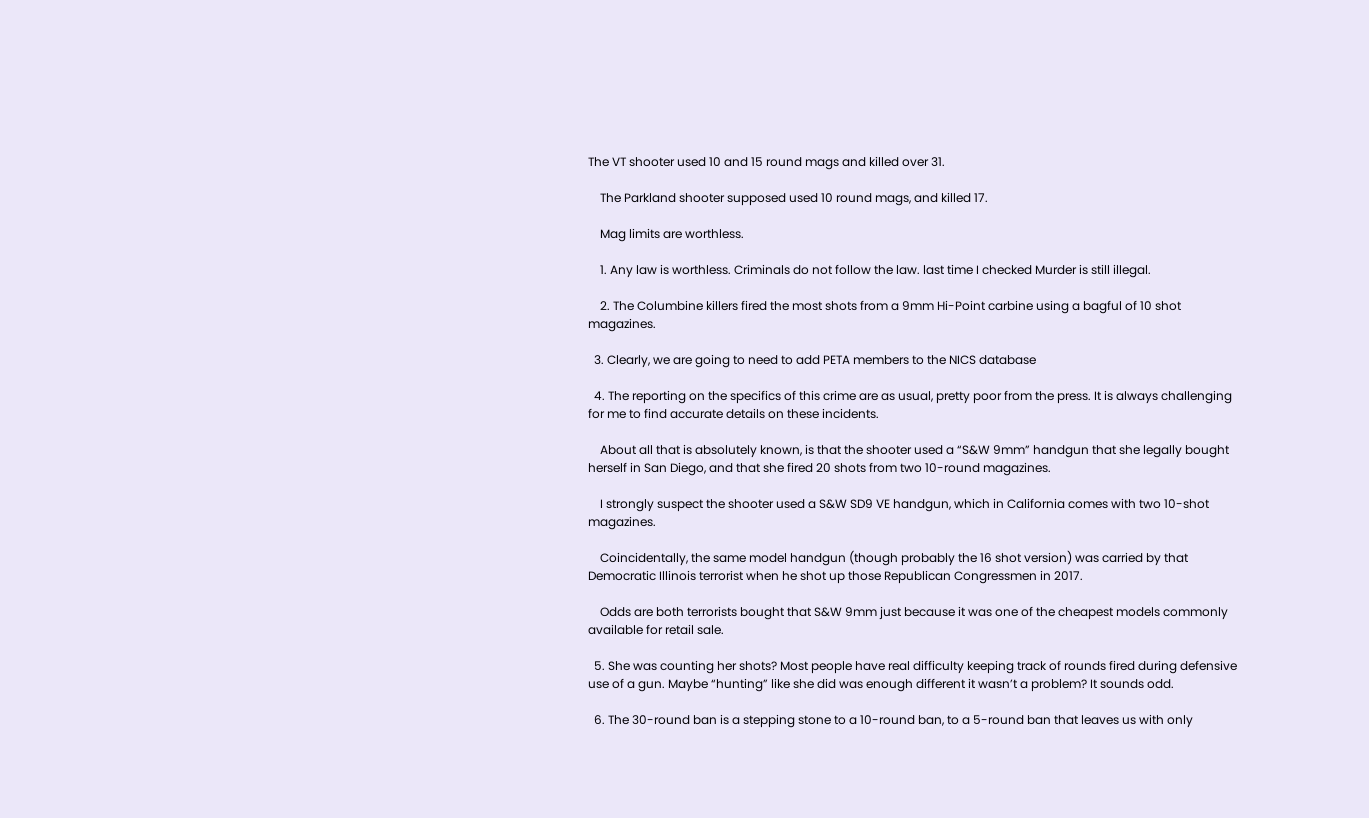The VT shooter used 10 and 15 round mags and killed over 31.

    The Parkland shooter supposed used 10 round mags, and killed 17.

    Mag limits are worthless.

    1. Any law is worthless. Criminals do not follow the law. last time I checked Murder is still illegal.

    2. The Columbine killers fired the most shots from a 9mm Hi-Point carbine using a bagful of 10 shot magazines.

  3. Clearly, we are going to need to add PETA members to the NICS database

  4. The reporting on the specifics of this crime are as usual, pretty poor from the press. It is always challenging for me to find accurate details on these incidents.

    About all that is absolutely known, is that the shooter used a “S&W 9mm” handgun that she legally bought herself in San Diego, and that she fired 20 shots from two 10-round magazines.

    I strongly suspect the shooter used a S&W SD9 VE handgun, which in California comes with two 10-shot magazines.

    Coincidentally, the same model handgun (though probably the 16 shot version) was carried by that Democratic Illinois terrorist when he shot up those Republican Congressmen in 2017.

    Odds are both terrorists bought that S&W 9mm just because it was one of the cheapest models commonly available for retail sale.

  5. She was counting her shots? Most people have real difficulty keeping track of rounds fired during defensive use of a gun. Maybe “hunting” like she did was enough different it wasn’t a problem? It sounds odd.

  6. The 30-round ban is a stepping stone to a 10-round ban, to a 5-round ban that leaves us with only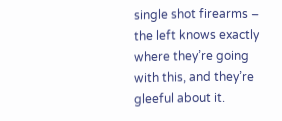single shot firearms – the left knows exactly where they’re going with this, and they’re gleeful about it.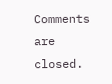Comments are closed.